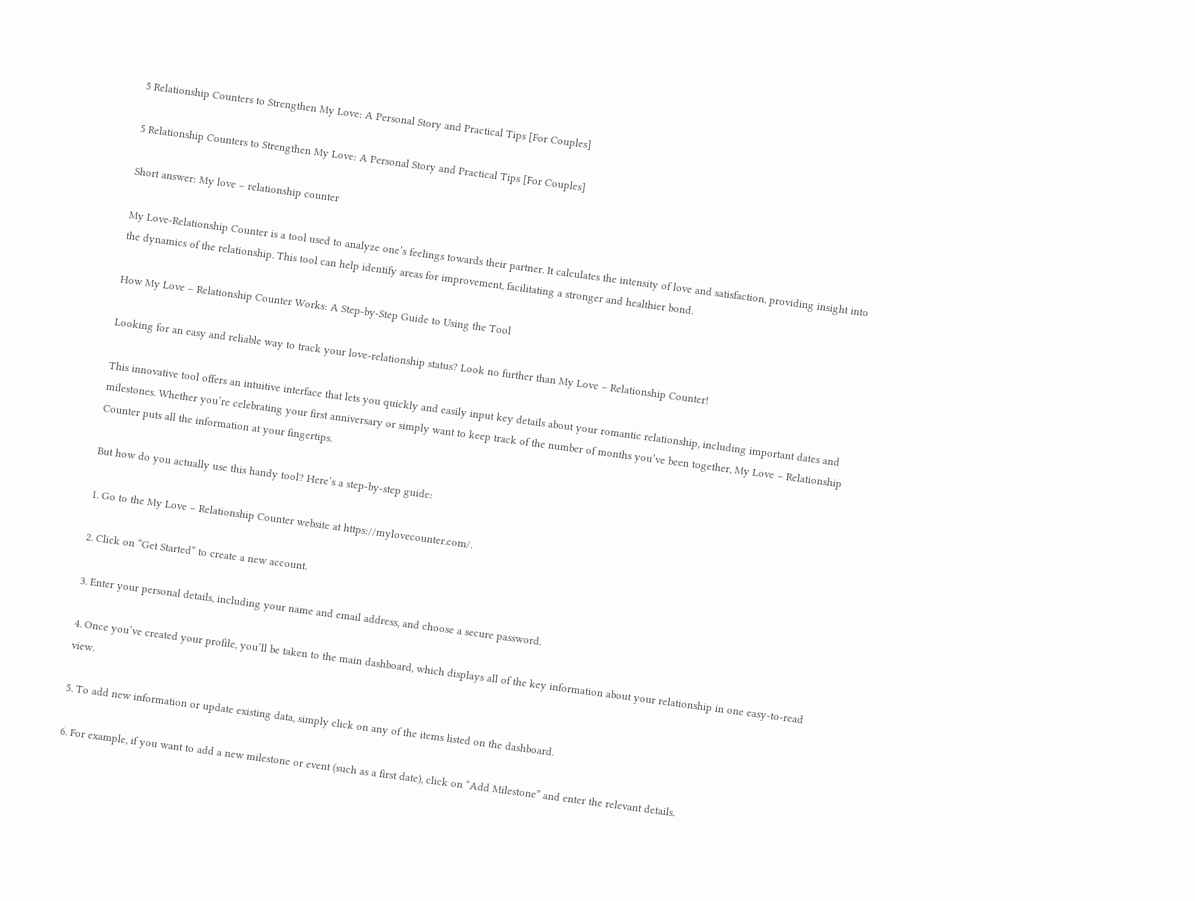5 Relationship Counters to Strengthen My Love: A Personal Story and Practical Tips [For Couples]

5 Relationship Counters to Strengthen My Love: A Personal Story and Practical Tips [For Couples]

Short answer: My love – relationship counter

My Love-Relationship Counter is a tool used to analyze one’s feelings towards their partner. It calculates the intensity of love and satisfaction, providing insight into the dynamics of the relationship. This tool can help identify areas for improvement, facilitating a stronger and healthier bond.

How My Love – Relationship Counter Works: A Step-by-Step Guide to Using the Tool

Looking for an easy and reliable way to track your love-relationship status? Look no further than My Love – Relationship Counter!

This innovative tool offers an intuitive interface that lets you quickly and easily input key details about your romantic relationship, including important dates and milestones. Whether you’re celebrating your first anniversary or simply want to keep track of the number of months you’ve been together, My Love – Relationship Counter puts all the information at your fingertips.

But how do you actually use this handy tool? Here’s a step-by-step guide:

1. Go to the My Love – Relationship Counter website at https://mylovecounter.com/.

2. Click on “Get Started” to create a new account.

3. Enter your personal details, including your name and email address, and choose a secure password.

4. Once you’ve created your profile, you’ll be taken to the main dashboard, which displays all of the key information about your relationship in one easy-to-read view.

5. To add new information or update existing data, simply click on any of the items listed on the dashboard.

6. For example, if you want to add a new milestone or event (such as a first date), click on “Add Milestone” and enter the relevant details.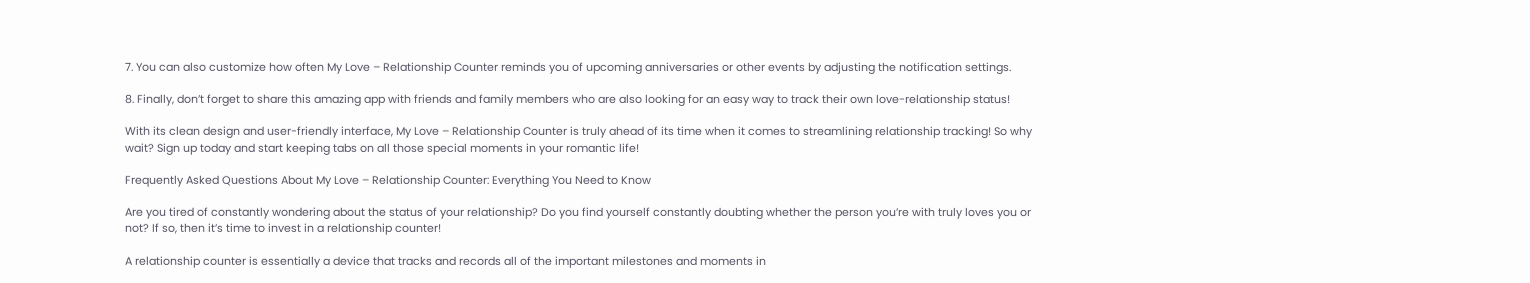7. You can also customize how often My Love – Relationship Counter reminds you of upcoming anniversaries or other events by adjusting the notification settings.

8. Finally, don’t forget to share this amazing app with friends and family members who are also looking for an easy way to track their own love-relationship status!

With its clean design and user-friendly interface, My Love – Relationship Counter is truly ahead of its time when it comes to streamlining relationship tracking! So why wait? Sign up today and start keeping tabs on all those special moments in your romantic life!

Frequently Asked Questions About My Love – Relationship Counter: Everything You Need to Know

Are you tired of constantly wondering about the status of your relationship? Do you find yourself constantly doubting whether the person you’re with truly loves you or not? If so, then it’s time to invest in a relationship counter!

A relationship counter is essentially a device that tracks and records all of the important milestones and moments in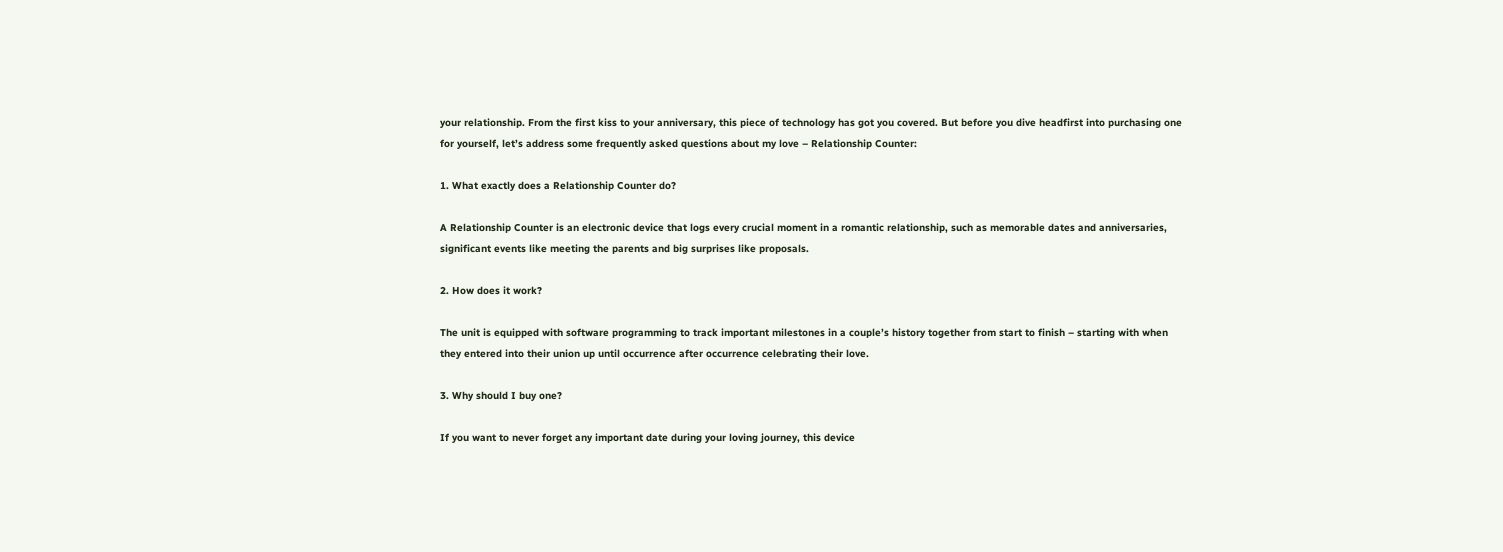your relationship. From the first kiss to your anniversary, this piece of technology has got you covered. But before you dive headfirst into purchasing one for yourself, let’s address some frequently asked questions about my love – Relationship Counter:

1. What exactly does a Relationship Counter do?

A Relationship Counter is an electronic device that logs every crucial moment in a romantic relationship, such as memorable dates and anniversaries, significant events like meeting the parents and big surprises like proposals.

2. How does it work?

The unit is equipped with software programming to track important milestones in a couple’s history together from start to finish – starting with when they entered into their union up until occurrence after occurrence celebrating their love.

3. Why should I buy one?

If you want to never forget any important date during your loving journey, this device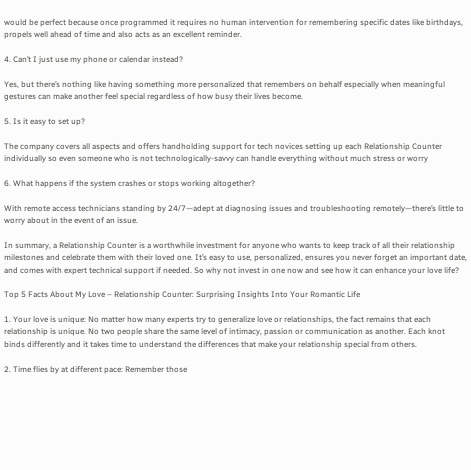would be perfect because once programmed it requires no human intervention for remembering specific dates like birthdays, propels well ahead of time and also acts as an excellent reminder.

4. Can’t I just use my phone or calendar instead?

Yes, but there’s nothing like having something more personalized that remembers on behalf especially when meaningful gestures can make another feel special regardless of how busy their lives become.

5. Is it easy to set up?

The company covers all aspects and offers handholding support for tech novices setting up each Relationship Counter individually so even someone who is not technologically-savvy can handle everything without much stress or worry

6. What happens if the system crashes or stops working altogether?

With remote access technicians standing by 24/7—adept at diagnosing issues and troubleshooting remotely—there’s little to worry about in the event of an issue.

In summary, a Relationship Counter is a worthwhile investment for anyone who wants to keep track of all their relationship milestones and celebrate them with their loved one. It’s easy to use, personalized, ensures you never forget an important date, and comes with expert technical support if needed. So why not invest in one now and see how it can enhance your love life?

Top 5 Facts About My Love – Relationship Counter: Surprising Insights Into Your Romantic Life

1. Your love is unique: No matter how many experts try to generalize love or relationships, the fact remains that each relationship is unique. No two people share the same level of intimacy, passion or communication as another. Each knot binds differently and it takes time to understand the differences that make your relationship special from others.

2. Time flies by at different pace: Remember those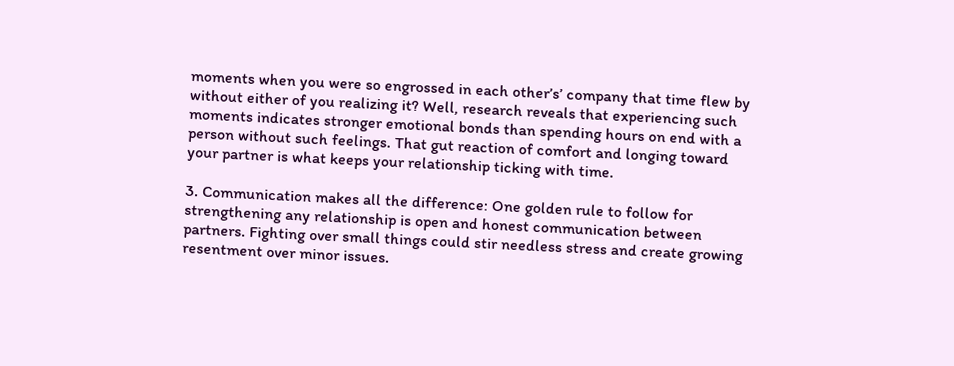moments when you were so engrossed in each other’s’ company that time flew by without either of you realizing it? Well, research reveals that experiencing such moments indicates stronger emotional bonds than spending hours on end with a person without such feelings. That gut reaction of comfort and longing toward your partner is what keeps your relationship ticking with time.

3. Communication makes all the difference: One golden rule to follow for strengthening any relationship is open and honest communication between partners. Fighting over small things could stir needless stress and create growing resentment over minor issues.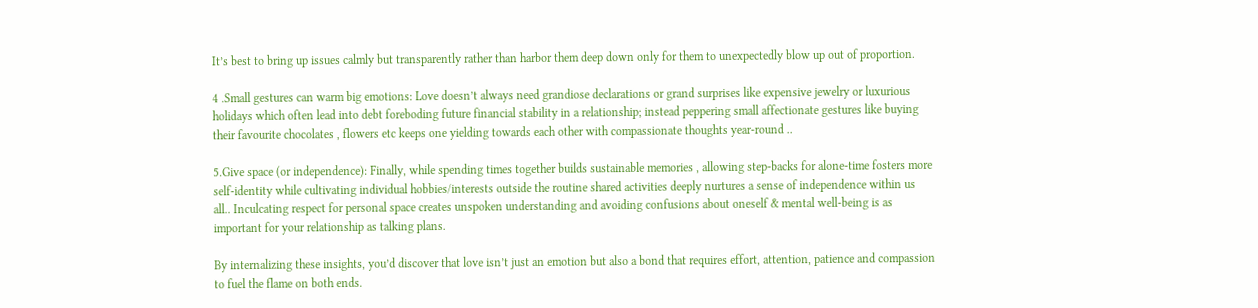It’s best to bring up issues calmly but transparently rather than harbor them deep down only for them to unexpectedly blow up out of proportion.

4 .Small gestures can warm big emotions: Love doesn’t always need grandiose declarations or grand surprises like expensive jewelry or luxurious holidays which often lead into debt foreboding future financial stability in a relationship; instead peppering small affectionate gestures like buying their favourite chocolates , flowers etc keeps one yielding towards each other with compassionate thoughts year-round ..

5.Give space (or independence): Finally, while spending times together builds sustainable memories , allowing step-backs for alone-time fosters more self-identity while cultivating individual hobbies/interests outside the routine shared activities deeply nurtures a sense of independence within us all.. Inculcating respect for personal space creates unspoken understanding and avoiding confusions about oneself & mental well-being is as important for your relationship as talking plans.

By internalizing these insights, you’d discover that love isn’t just an emotion but also a bond that requires effort, attention, patience and compassion to fuel the flame on both ends.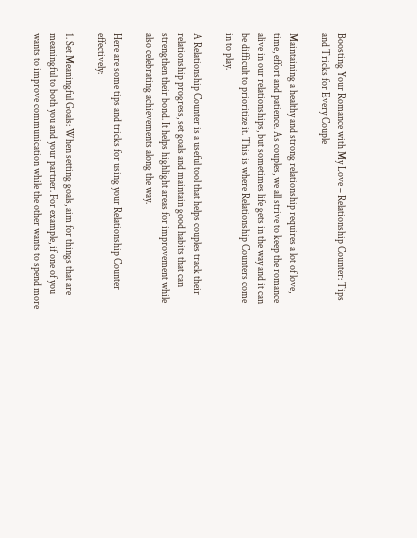Boosting Your Romance with My Love – Relationship Counter: Tips and Tricks for Every Couple

Maintaining a healthy and strong relationship requires a lot of love, time, effort and patience. As couples, we all strive to keep the romance alive in our relationships, but sometimes life gets in the way and it can be difficult to prioritize it. This is where Relationship Counters come in to play.

A Relationship Counter is a useful tool that helps couples track their relationship progress, set goals and maintain good habits that can strengthen their bond. It helps highlight areas for improvement while also celebrating achievements along the way.

Here are some tips and tricks for using your Relationship Counter effectively:

1. Set Meaningful Goals: When setting goals, aim for things that are meaningful to both you and your partner. For example, if one of you wants to improve communication while the other wants to spend more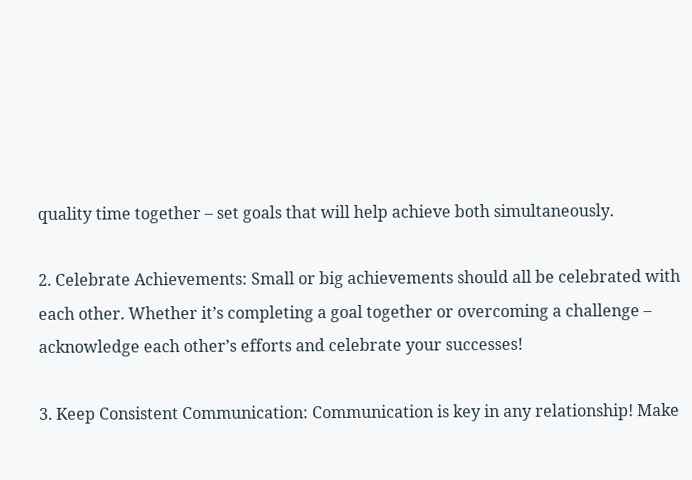quality time together – set goals that will help achieve both simultaneously.

2. Celebrate Achievements: Small or big achievements should all be celebrated with each other. Whether it’s completing a goal together or overcoming a challenge – acknowledge each other’s efforts and celebrate your successes!

3. Keep Consistent Communication: Communication is key in any relationship! Make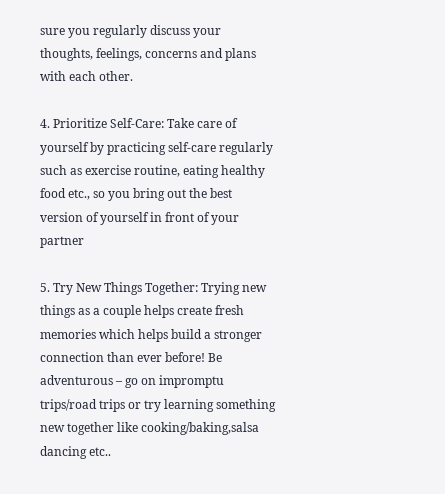sure you regularly discuss your thoughts, feelings, concerns and plans with each other.

4. Prioritize Self-Care: Take care of yourself by practicing self-care regularly such as exercise routine, eating healthy food etc., so you bring out the best version of yourself in front of your partner

5. Try New Things Together: Trying new things as a couple helps create fresh memories which helps build a stronger connection than ever before! Be adventurous – go on impromptu trips/road trips or try learning something new together like cooking/baking,salsa dancing etc..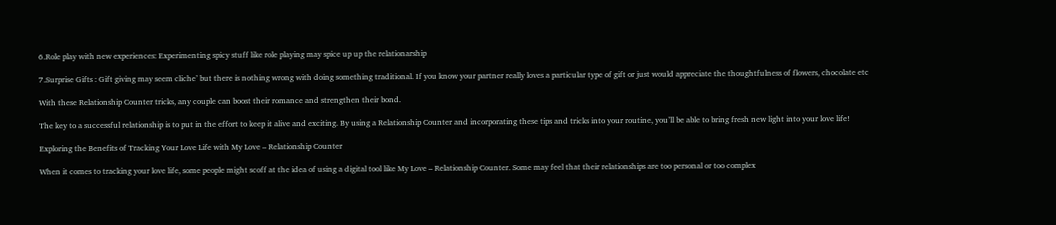6.Role play with new experiences: Experimenting spicy stuff like role playing may spice up up the relationarship

7.Surprise Gifts : Gift giving may seem cliche’ but there is nothing wrong with doing something traditional. If you know your partner really loves a particular type of gift or just would appreciate the thoughtfulness of flowers, chocolate etc

With these Relationship Counter tricks, any couple can boost their romance and strengthen their bond.

The key to a successful relationship is to put in the effort to keep it alive and exciting. By using a Relationship Counter and incorporating these tips and tricks into your routine, you’ll be able to bring fresh new light into your love life!

Exploring the Benefits of Tracking Your Love Life with My Love – Relationship Counter

When it comes to tracking your love life, some people might scoff at the idea of using a digital tool like My Love – Relationship Counter. Some may feel that their relationships are too personal or too complex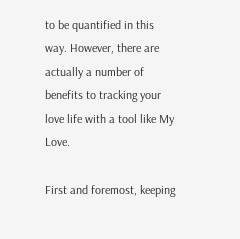to be quantified in this way. However, there are actually a number of benefits to tracking your love life with a tool like My Love.

First and foremost, keeping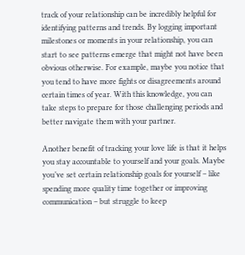track of your relationship can be incredibly helpful for identifying patterns and trends. By logging important milestones or moments in your relationship, you can start to see patterns emerge that might not have been obvious otherwise. For example, maybe you notice that you tend to have more fights or disagreements around certain times of year. With this knowledge, you can take steps to prepare for those challenging periods and better navigate them with your partner.

Another benefit of tracking your love life is that it helps you stay accountable to yourself and your goals. Maybe you’ve set certain relationship goals for yourself – like spending more quality time together or improving communication – but struggle to keep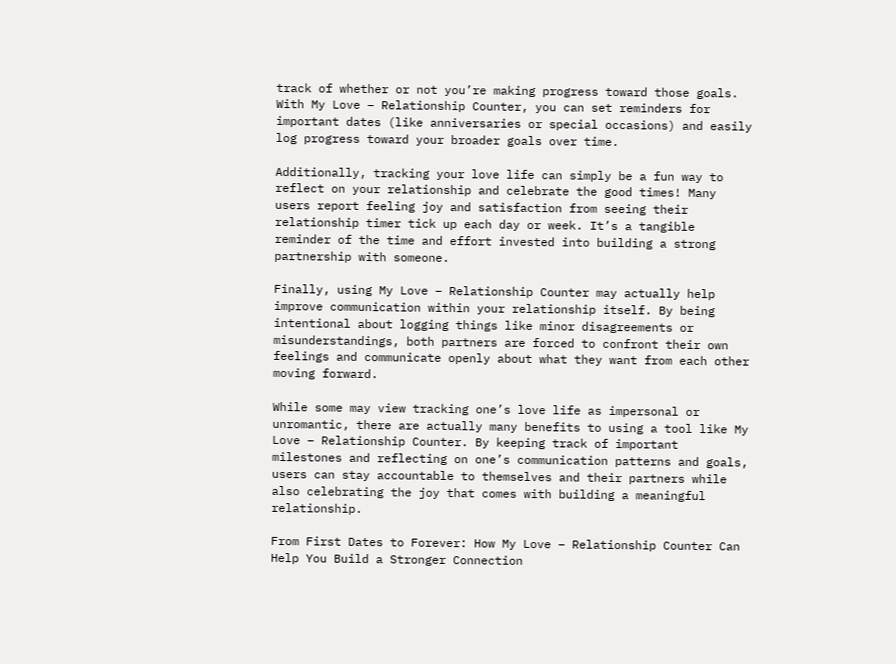track of whether or not you’re making progress toward those goals. With My Love – Relationship Counter, you can set reminders for important dates (like anniversaries or special occasions) and easily log progress toward your broader goals over time.

Additionally, tracking your love life can simply be a fun way to reflect on your relationship and celebrate the good times! Many users report feeling joy and satisfaction from seeing their relationship timer tick up each day or week. It’s a tangible reminder of the time and effort invested into building a strong partnership with someone.

Finally, using My Love – Relationship Counter may actually help improve communication within your relationship itself. By being intentional about logging things like minor disagreements or misunderstandings, both partners are forced to confront their own feelings and communicate openly about what they want from each other moving forward.

While some may view tracking one’s love life as impersonal or unromantic, there are actually many benefits to using a tool like My Love – Relationship Counter. By keeping track of important milestones and reflecting on one’s communication patterns and goals, users can stay accountable to themselves and their partners while also celebrating the joy that comes with building a meaningful relationship.

From First Dates to Forever: How My Love – Relationship Counter Can Help You Build a Stronger Connection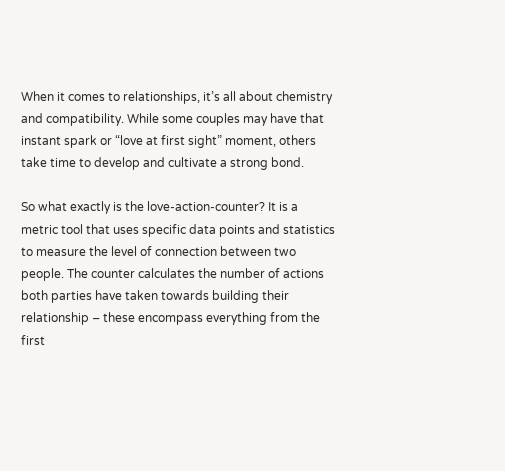When it comes to relationships, it’s all about chemistry and compatibility. While some couples may have that instant spark or “love at first sight” moment, others take time to develop and cultivate a strong bond.

So what exactly is the love-action-counter? It is a metric tool that uses specific data points and statistics to measure the level of connection between two people. The counter calculates the number of actions both parties have taken towards building their relationship – these encompass everything from the first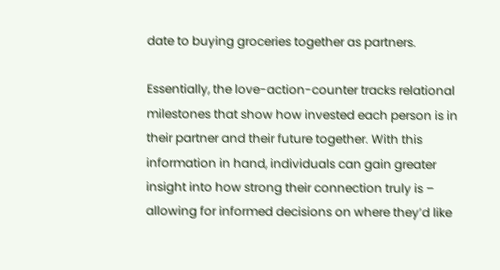date to buying groceries together as partners.

Essentially, the love-action-counter tracks relational milestones that show how invested each person is in their partner and their future together. With this information in hand, individuals can gain greater insight into how strong their connection truly is – allowing for informed decisions on where they’d like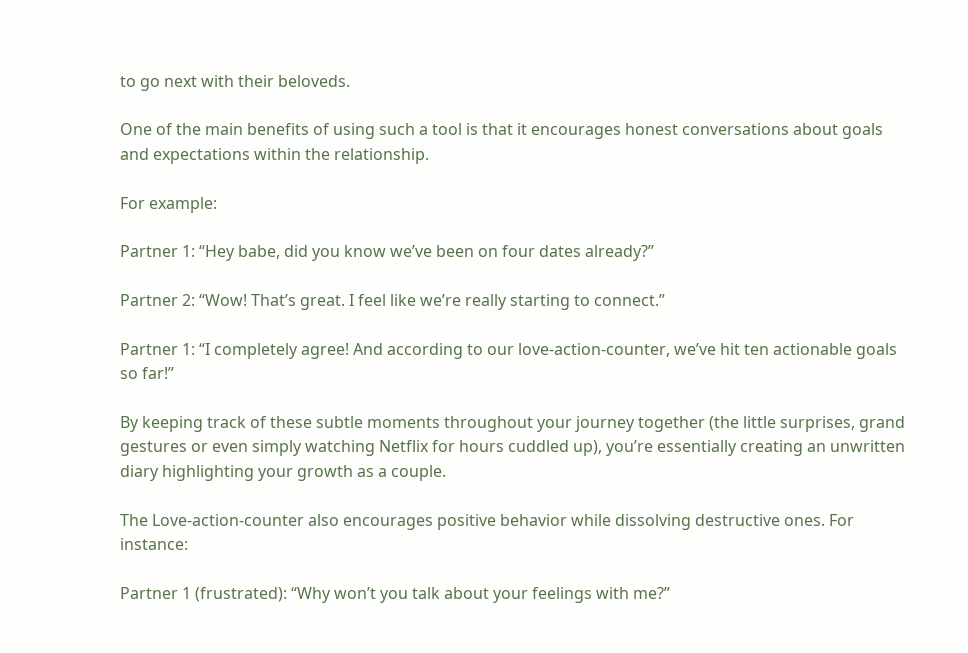to go next with their beloveds.

One of the main benefits of using such a tool is that it encourages honest conversations about goals and expectations within the relationship.

For example:

Partner 1: “Hey babe, did you know we’ve been on four dates already?”

Partner 2: “Wow! That’s great. I feel like we’re really starting to connect.”

Partner 1: “I completely agree! And according to our love-action-counter, we’ve hit ten actionable goals so far!”

By keeping track of these subtle moments throughout your journey together (the little surprises, grand gestures or even simply watching Netflix for hours cuddled up), you’re essentially creating an unwritten diary highlighting your growth as a couple.

The Love-action-counter also encourages positive behavior while dissolving destructive ones. For instance:

Partner 1 (frustrated): “Why won’t you talk about your feelings with me?”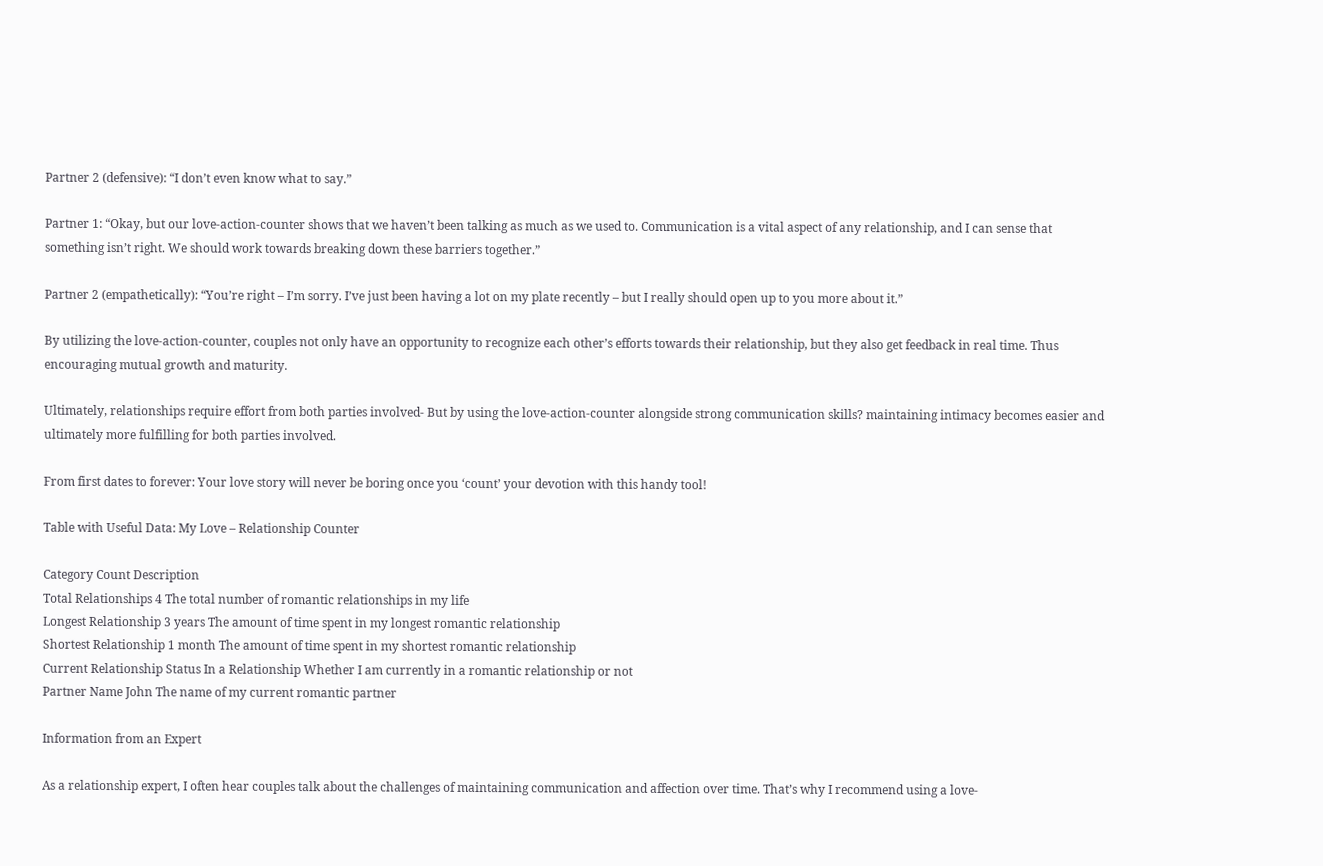Partner 2 (defensive): “I don’t even know what to say.”

Partner 1: “Okay, but our love-action-counter shows that we haven’t been talking as much as we used to. Communication is a vital aspect of any relationship, and I can sense that something isn’t right. We should work towards breaking down these barriers together.”

Partner 2 (empathetically): “You’re right – I’m sorry. I’ve just been having a lot on my plate recently – but I really should open up to you more about it.”

By utilizing the love-action-counter, couples not only have an opportunity to recognize each other’s efforts towards their relationship, but they also get feedback in real time. Thus encouraging mutual growth and maturity.

Ultimately, relationships require effort from both parties involved- But by using the love-action-counter alongside strong communication skills? maintaining intimacy becomes easier and ultimately more fulfilling for both parties involved.

From first dates to forever: Your love story will never be boring once you ‘count’ your devotion with this handy tool!

Table with Useful Data: My Love – Relationship Counter

Category Count Description
Total Relationships 4 The total number of romantic relationships in my life
Longest Relationship 3 years The amount of time spent in my longest romantic relationship
Shortest Relationship 1 month The amount of time spent in my shortest romantic relationship
Current Relationship Status In a Relationship Whether I am currently in a romantic relationship or not
Partner Name John The name of my current romantic partner

Information from an Expert

As a relationship expert, I often hear couples talk about the challenges of maintaining communication and affection over time. That’s why I recommend using a love-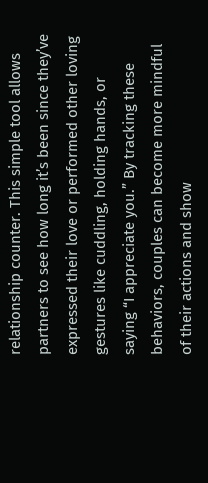relationship counter. This simple tool allows partners to see how long it’s been since they’ve expressed their love or performed other loving gestures like cuddling, holding hands, or saying “I appreciate you.” By tracking these behaviors, couples can become more mindful of their actions and show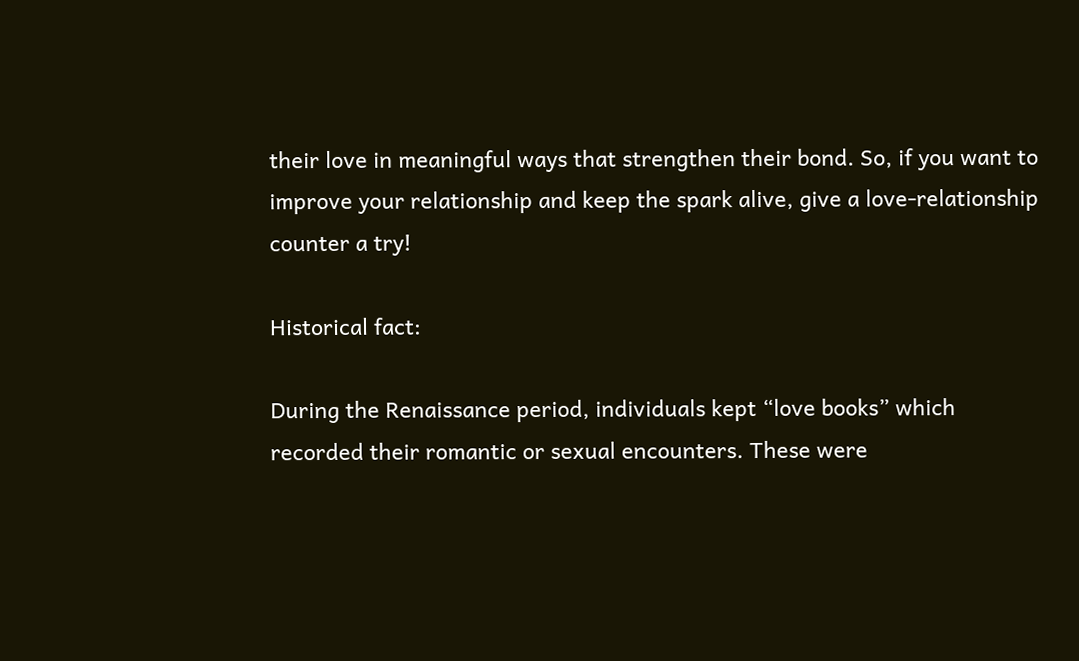their love in meaningful ways that strengthen their bond. So, if you want to improve your relationship and keep the spark alive, give a love-relationship counter a try!

Historical fact:

During the Renaissance period, individuals kept “love books” which recorded their romantic or sexual encounters. These were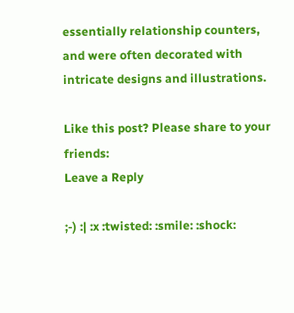essentially relationship counters, and were often decorated with intricate designs and illustrations.

Like this post? Please share to your friends:
Leave a Reply

;-) :| :x :twisted: :smile: :shock: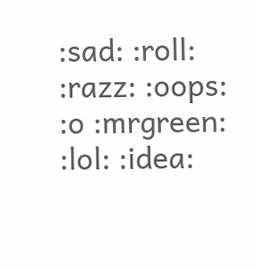:sad: :roll: :razz: :oops: :o :mrgreen: :lol: :idea: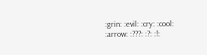:grin: :evil: :cry: :cool: :arrow: :???: :?: :!: